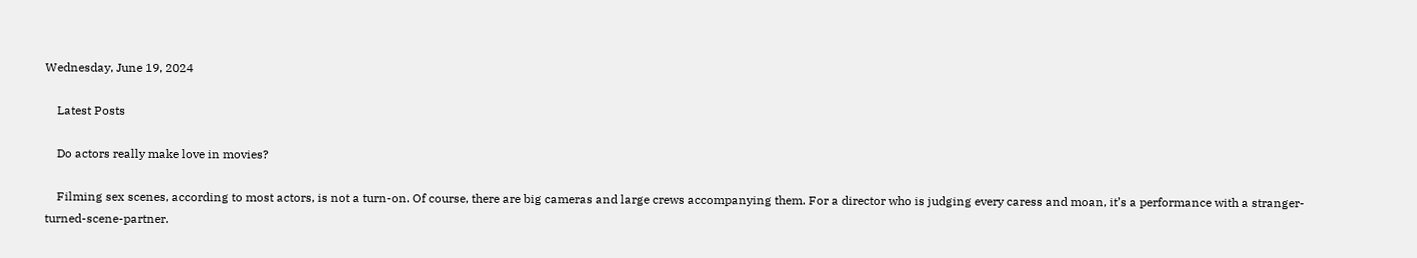Wednesday, June 19, 2024

    Latest Posts

    Do actors really make love in movies?

    Filming sex scenes, according to most actors, is not a turn-on. Of course, there are big cameras and large crews accompanying them. For a director who is judging every caress and moan, it’s a performance with a stranger-turned-scene-partner.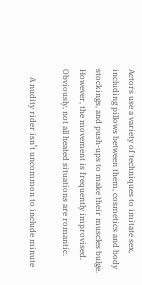Actors use a variety of techniques to imitate sex, including pillows between them, cosmetics and body stockings, and push-ups to make their muscles bulge. However, the movement is frequently improvised. Obviously, not all heated situations are romantic.

    A nudity rider isn’t uncommon to include minute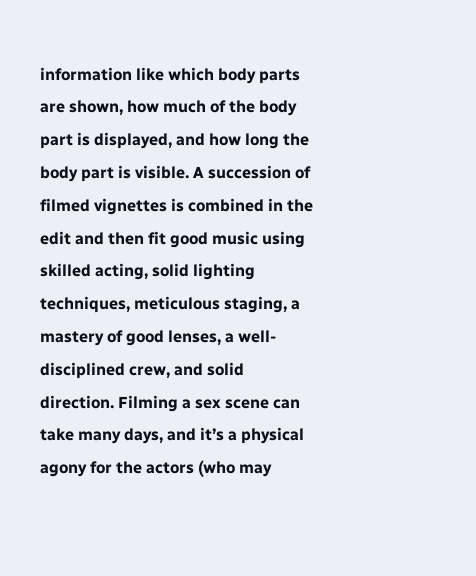information like which body parts are shown, how much of the body part is displayed, and how long the body part is visible. A succession of filmed vignettes is combined in the edit and then fit good music using skilled acting, solid lighting techniques, meticulous staging, a mastery of good lenses, a well-disciplined crew, and solid direction. Filming a sex scene can take many days, and it’s a physical agony for the actors (who may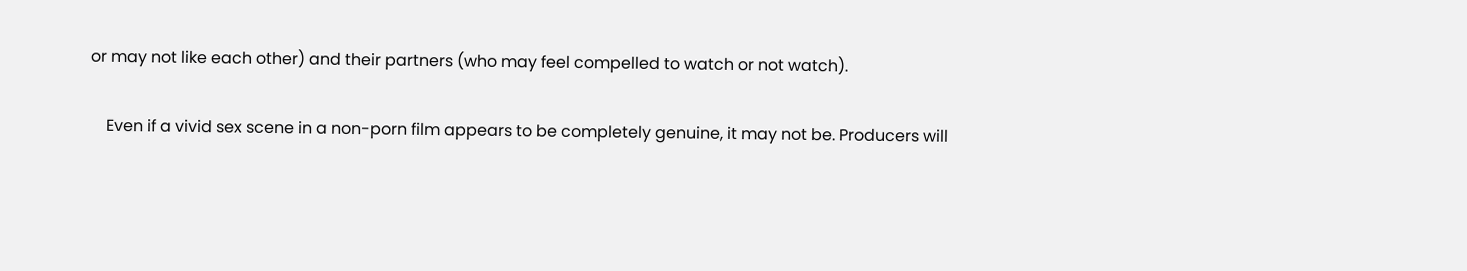or may not like each other) and their partners (who may feel compelled to watch or not watch).

    Even if a vivid sex scene in a non-porn film appears to be completely genuine, it may not be. Producers will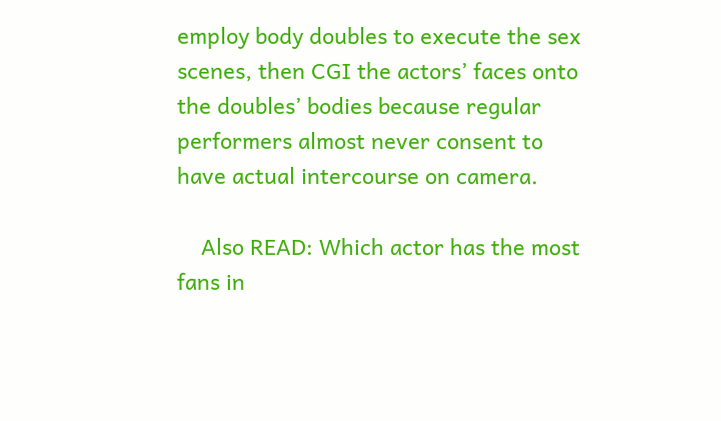employ body doubles to execute the sex scenes, then CGI the actors’ faces onto the doubles’ bodies because regular performers almost never consent to have actual intercourse on camera.

    Also READ: Which actor has the most fans in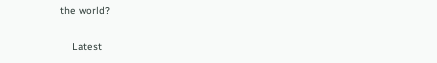the world?

    Latest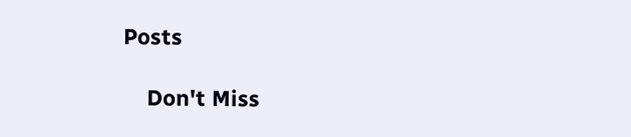Posts

    Don't Miss